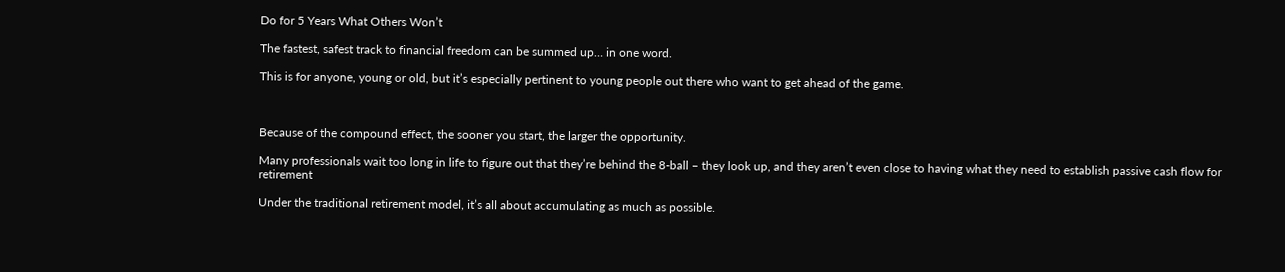Do for 5 Years What Others Won’t

The fastest, safest track to financial freedom can be summed up… in one word.

This is for anyone, young or old, but it’s especially pertinent to young people out there who want to get ahead of the game.



Because of the compound effect, the sooner you start, the larger the opportunity.

Many professionals wait too long in life to figure out that they’re behind the 8-ball – they look up, and they aren’t even close to having what they need to establish passive cash flow for retirement

Under the traditional retirement model, it’s all about accumulating as much as possible.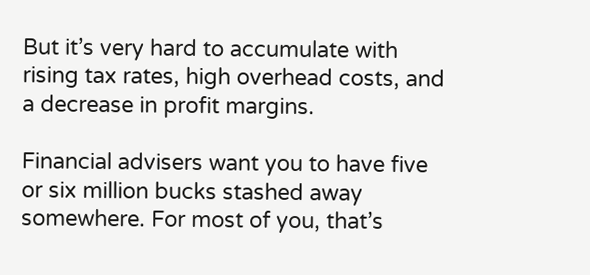But it’s very hard to accumulate with rising tax rates, high overhead costs, and a decrease in profit margins.

Financial advisers want you to have five or six million bucks stashed away somewhere. For most of you, that’s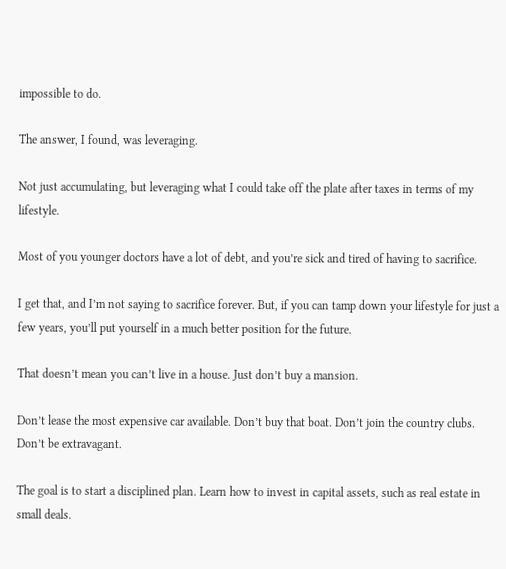impossible to do.

The answer, I found, was leveraging.

Not just accumulating, but leveraging what I could take off the plate after taxes in terms of my lifestyle.

Most of you younger doctors have a lot of debt, and you’re sick and tired of having to sacrifice.

I get that, and I’m not saying to sacrifice forever. But, if you can tamp down your lifestyle for just a few years, you’ll put yourself in a much better position for the future.

That doesn’t mean you can’t live in a house. Just don’t buy a mansion.

Don’t lease the most expensive car available. Don’t buy that boat. Don’t join the country clubs. Don’t be extravagant.

The goal is to start a disciplined plan. Learn how to invest in capital assets, such as real estate in small deals.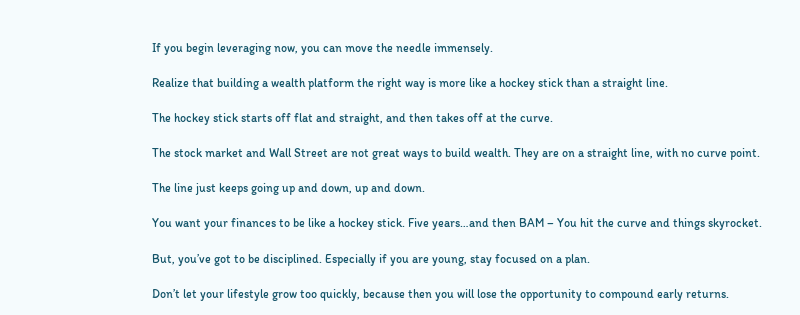If you begin leveraging now, you can move the needle immensely.

Realize that building a wealth platform the right way is more like a hockey stick than a straight line.

The hockey stick starts off flat and straight, and then takes off at the curve.

The stock market and Wall Street are not great ways to build wealth. They are on a straight line, with no curve point.

The line just keeps going up and down, up and down.

You want your finances to be like a hockey stick. Five years…and then BAM – You hit the curve and things skyrocket.

But, you’ve got to be disciplined. Especially if you are young, stay focused on a plan.

Don’t let your lifestyle grow too quickly, because then you will lose the opportunity to compound early returns.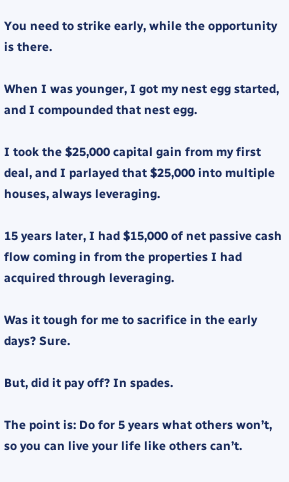You need to strike early, while the opportunity is there.

When I was younger, I got my nest egg started, and I compounded that nest egg.

I took the $25,000 capital gain from my first deal, and I parlayed that $25,000 into multiple houses, always leveraging.

15 years later, I had $15,000 of net passive cash flow coming in from the properties I had acquired through leveraging.

Was it tough for me to sacrifice in the early days? Sure.

But, did it pay off? In spades.

The point is: Do for 5 years what others won’t, so you can live your life like others can’t.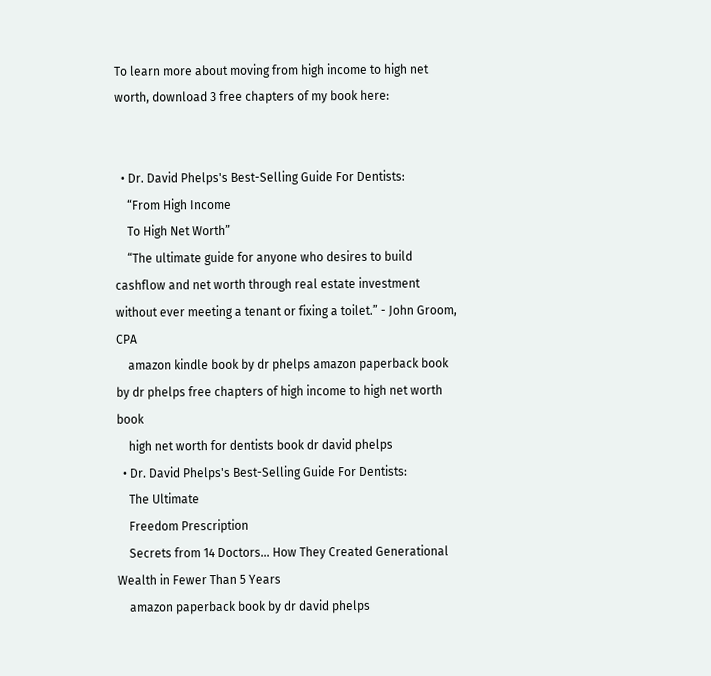To learn more about moving from high income to high net worth, download 3 free chapters of my book here:


  • Dr. David Phelps's Best-Selling Guide For Dentists:
    “From High Income
    To High Net Worth”
    “The ultimate guide for anyone who desires to build cashflow and net worth through real estate investment without ever meeting a tenant or fixing a toilet.” - John Groom, CPA
    amazon kindle book by dr phelps amazon paperback book by dr phelps free chapters of high income to high net worth book
    high net worth for dentists book dr david phelps
  • Dr. David Phelps's Best-Selling Guide For Dentists:
    The Ultimate
    Freedom Prescription
    Secrets from 14 Doctors... How They Created Generational Wealth in Fewer Than 5 Years
    amazon paperback book by dr david phelps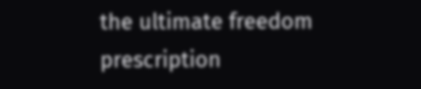the ultimate freedom prescription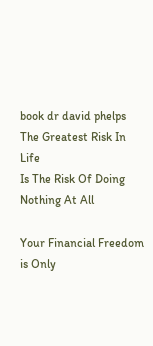book dr david phelps
The Greatest Risk In Life
Is The Risk Of Doing Nothing At All

Your Financial Freedom is Only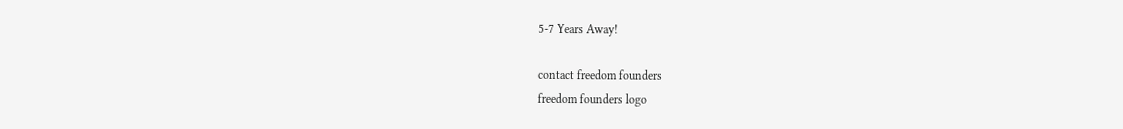5-7 Years Away!

contact freedom founders
freedom founders logo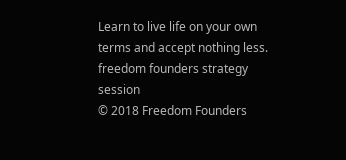Learn to live life on your own terms and accept nothing less.
freedom founders strategy session
© 2018 Freedom Founders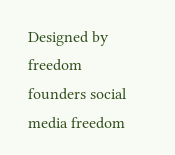Designed by
freedom founders social media freedom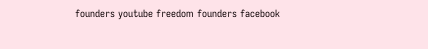founders youtube freedom founders facebook